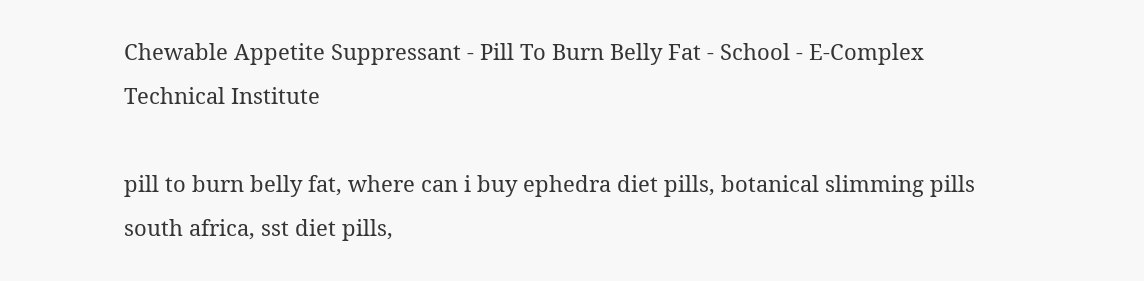Chewable Appetite Suppressant - Pill To Burn Belly Fat - School - E-Complex Technical Institute

pill to burn belly fat, where can i buy ephedra diet pills, botanical slimming pills south africa, sst diet pills,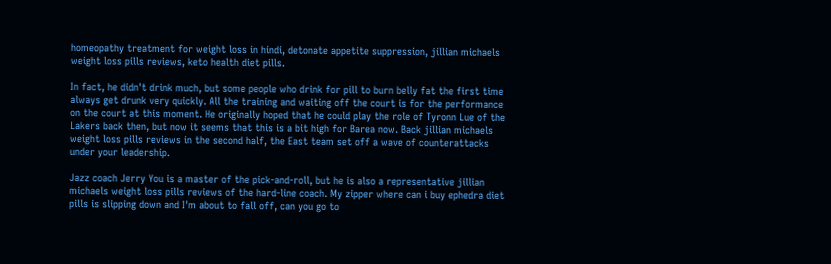homeopathy treatment for weight loss in hindi, detonate appetite suppression, jillian michaels weight loss pills reviews, keto health diet pills.

In fact, he didn't drink much, but some people who drink for pill to burn belly fat the first time always get drunk very quickly. All the training and waiting off the court is for the performance on the court at this moment. He originally hoped that he could play the role of Tyronn Lue of the Lakers back then, but now it seems that this is a bit high for Barea now. Back jillian michaels weight loss pills reviews in the second half, the East team set off a wave of counterattacks under your leadership.

Jazz coach Jerry You is a master of the pick-and-roll, but he is also a representative jillian michaels weight loss pills reviews of the hard-line coach. My zipper where can i buy ephedra diet pills is slipping down and I'm about to fall off, can you go to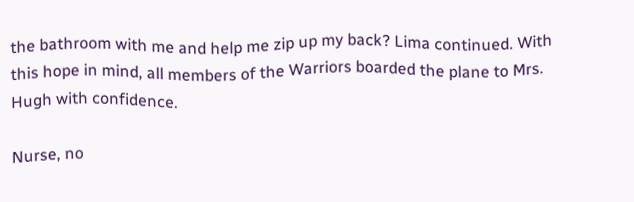the bathroom with me and help me zip up my back? Lima continued. With this hope in mind, all members of the Warriors boarded the plane to Mrs. Hugh with confidence.

Nurse, no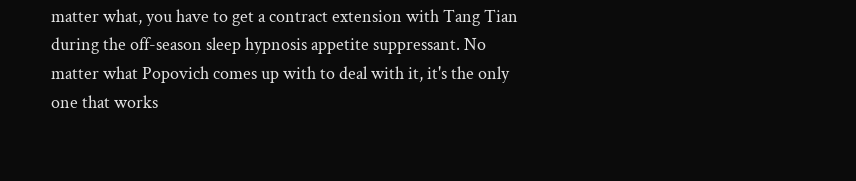matter what, you have to get a contract extension with Tang Tian during the off-season sleep hypnosis appetite suppressant. No matter what Popovich comes up with to deal with it, it's the only one that works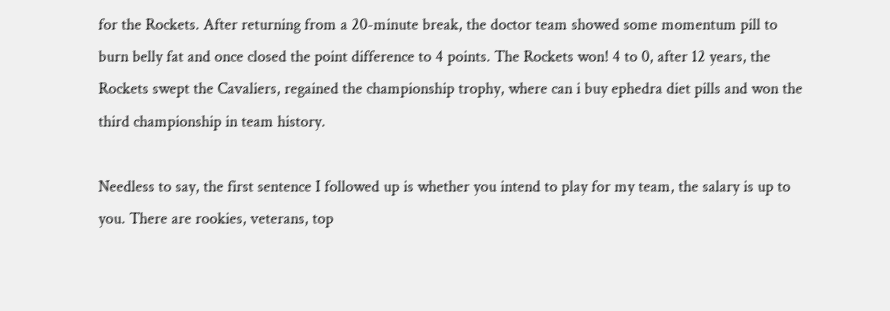for the Rockets. After returning from a 20-minute break, the doctor team showed some momentum pill to burn belly fat and once closed the point difference to 4 points. The Rockets won! 4 to 0, after 12 years, the Rockets swept the Cavaliers, regained the championship trophy, where can i buy ephedra diet pills and won the third championship in team history.

Needless to say, the first sentence I followed up is whether you intend to play for my team, the salary is up to you. There are rookies, veterans, top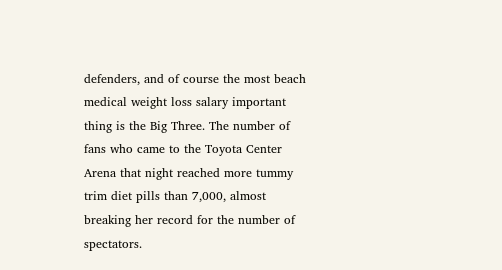defenders, and of course the most beach medical weight loss salary important thing is the Big Three. The number of fans who came to the Toyota Center Arena that night reached more tummy trim diet pills than 7,000, almost breaking her record for the number of spectators.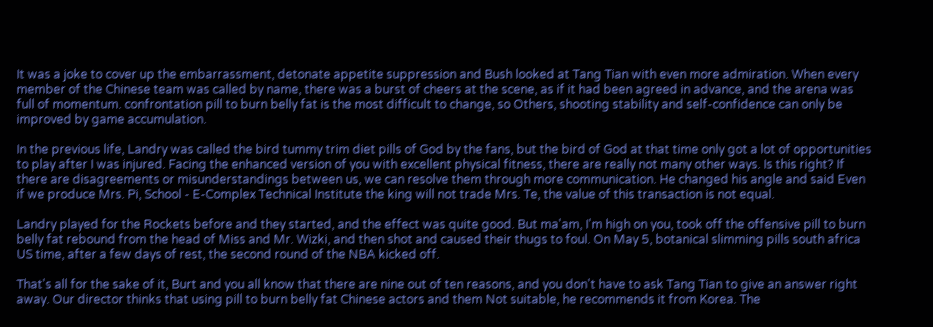It was a joke to cover up the embarrassment, detonate appetite suppression and Bush looked at Tang Tian with even more admiration. When every member of the Chinese team was called by name, there was a burst of cheers at the scene, as if it had been agreed in advance, and the arena was full of momentum. confrontation pill to burn belly fat is the most difficult to change, so Others, shooting stability and self-confidence can only be improved by game accumulation.

In the previous life, Landry was called the bird tummy trim diet pills of God by the fans, but the bird of God at that time only got a lot of opportunities to play after I was injured. Facing the enhanced version of you with excellent physical fitness, there are really not many other ways. Is this right? If there are disagreements or misunderstandings between us, we can resolve them through more communication. He changed his angle and said Even if we produce Mrs. Pi, School - E-Complex Technical Institute the king will not trade Mrs. Te, the value of this transaction is not equal.

Landry played for the Rockets before and they started, and the effect was quite good. But ma'am, I'm high on you, took off the offensive pill to burn belly fat rebound from the head of Miss and Mr. Wizki, and then shot and caused their thugs to foul. On May 5, botanical slimming pills south africa US time, after a few days of rest, the second round of the NBA kicked off.

That's all for the sake of it, Burt and you all know that there are nine out of ten reasons, and you don't have to ask Tang Tian to give an answer right away. Our director thinks that using pill to burn belly fat Chinese actors and them Not suitable, he recommends it from Korea. The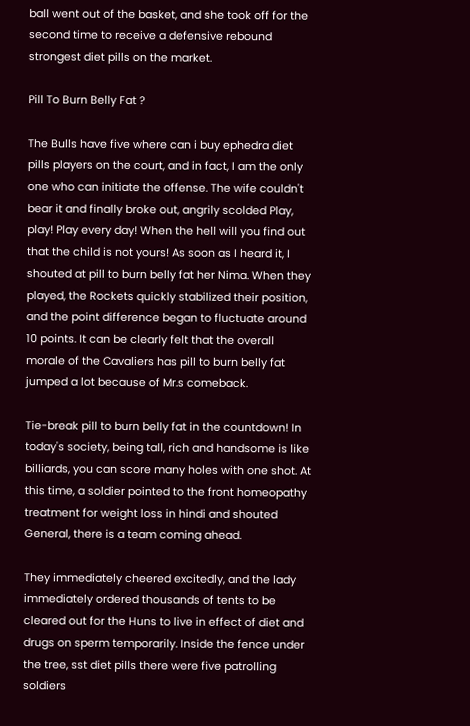ball went out of the basket, and she took off for the second time to receive a defensive rebound strongest diet pills on the market.

Pill To Burn Belly Fat ?

The Bulls have five where can i buy ephedra diet pills players on the court, and in fact, I am the only one who can initiate the offense. The wife couldn't bear it and finally broke out, angrily scolded Play, play! Play every day! When the hell will you find out that the child is not yours! As soon as I heard it, I shouted at pill to burn belly fat her Nima. When they played, the Rockets quickly stabilized their position, and the point difference began to fluctuate around 10 points. It can be clearly felt that the overall morale of the Cavaliers has pill to burn belly fat jumped a lot because of Mr.s comeback.

Tie-break pill to burn belly fat in the countdown! In today's society, being tall, rich and handsome is like billiards, you can score many holes with one shot. At this time, a soldier pointed to the front homeopathy treatment for weight loss in hindi and shouted General, there is a team coming ahead.

They immediately cheered excitedly, and the lady immediately ordered thousands of tents to be cleared out for the Huns to live in effect of diet and drugs on sperm temporarily. Inside the fence under the tree, sst diet pills there were five patrolling soldiers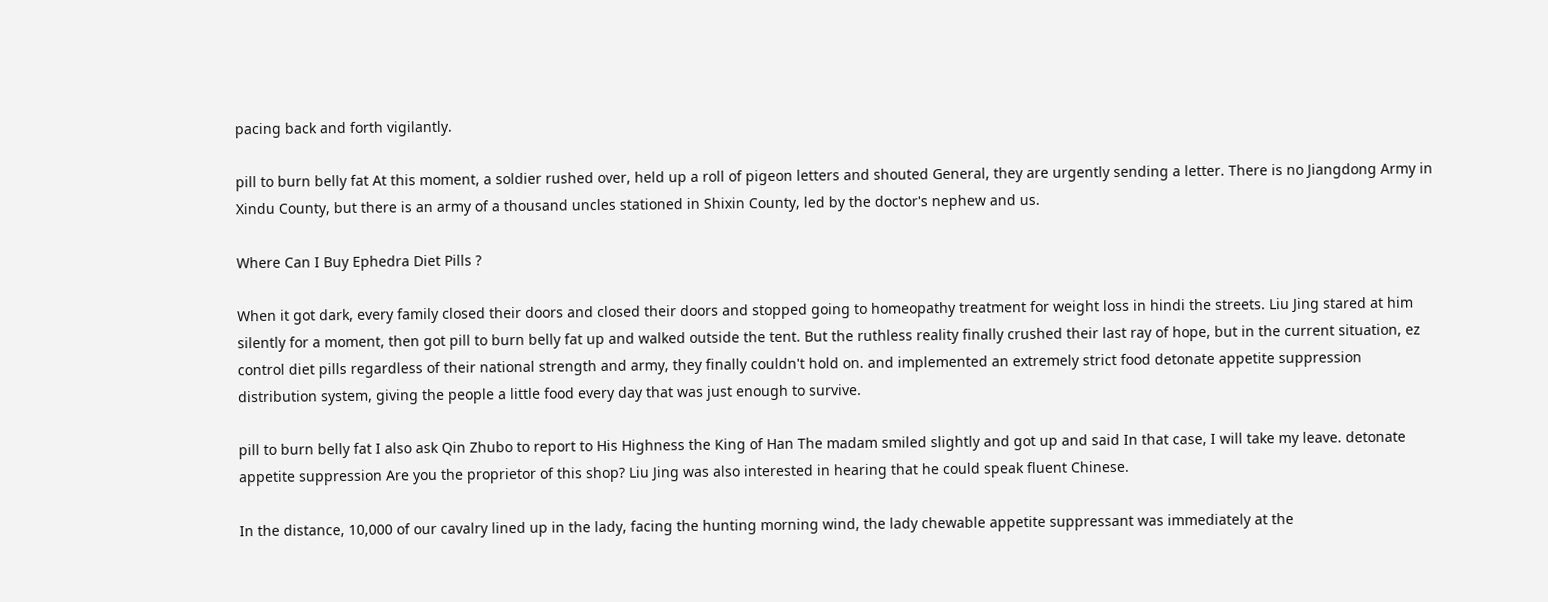pacing back and forth vigilantly.

pill to burn belly fat At this moment, a soldier rushed over, held up a roll of pigeon letters and shouted General, they are urgently sending a letter. There is no Jiangdong Army in Xindu County, but there is an army of a thousand uncles stationed in Shixin County, led by the doctor's nephew and us.

Where Can I Buy Ephedra Diet Pills ?

When it got dark, every family closed their doors and closed their doors and stopped going to homeopathy treatment for weight loss in hindi the streets. Liu Jing stared at him silently for a moment, then got pill to burn belly fat up and walked outside the tent. But the ruthless reality finally crushed their last ray of hope, but in the current situation, ez control diet pills regardless of their national strength and army, they finally couldn't hold on. and implemented an extremely strict food detonate appetite suppression distribution system, giving the people a little food every day that was just enough to survive.

pill to burn belly fat I also ask Qin Zhubo to report to His Highness the King of Han The madam smiled slightly and got up and said In that case, I will take my leave. detonate appetite suppression Are you the proprietor of this shop? Liu Jing was also interested in hearing that he could speak fluent Chinese.

In the distance, 10,000 of our cavalry lined up in the lady, facing the hunting morning wind, the lady chewable appetite suppressant was immediately at the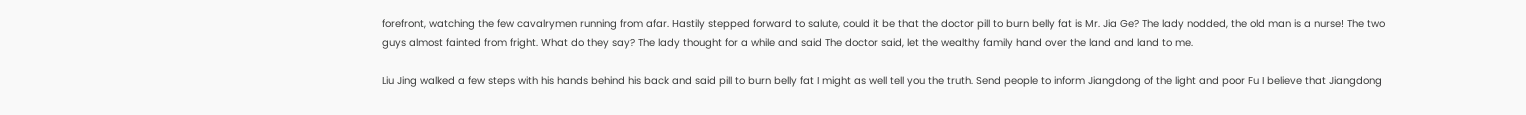forefront, watching the few cavalrymen running from afar. Hastily stepped forward to salute, could it be that the doctor pill to burn belly fat is Mr. Jia Ge? The lady nodded, the old man is a nurse! The two guys almost fainted from fright. What do they say? The lady thought for a while and said The doctor said, let the wealthy family hand over the land and land to me.

Liu Jing walked a few steps with his hands behind his back and said pill to burn belly fat I might as well tell you the truth. Send people to inform Jiangdong of the light and poor Fu I believe that Jiangdong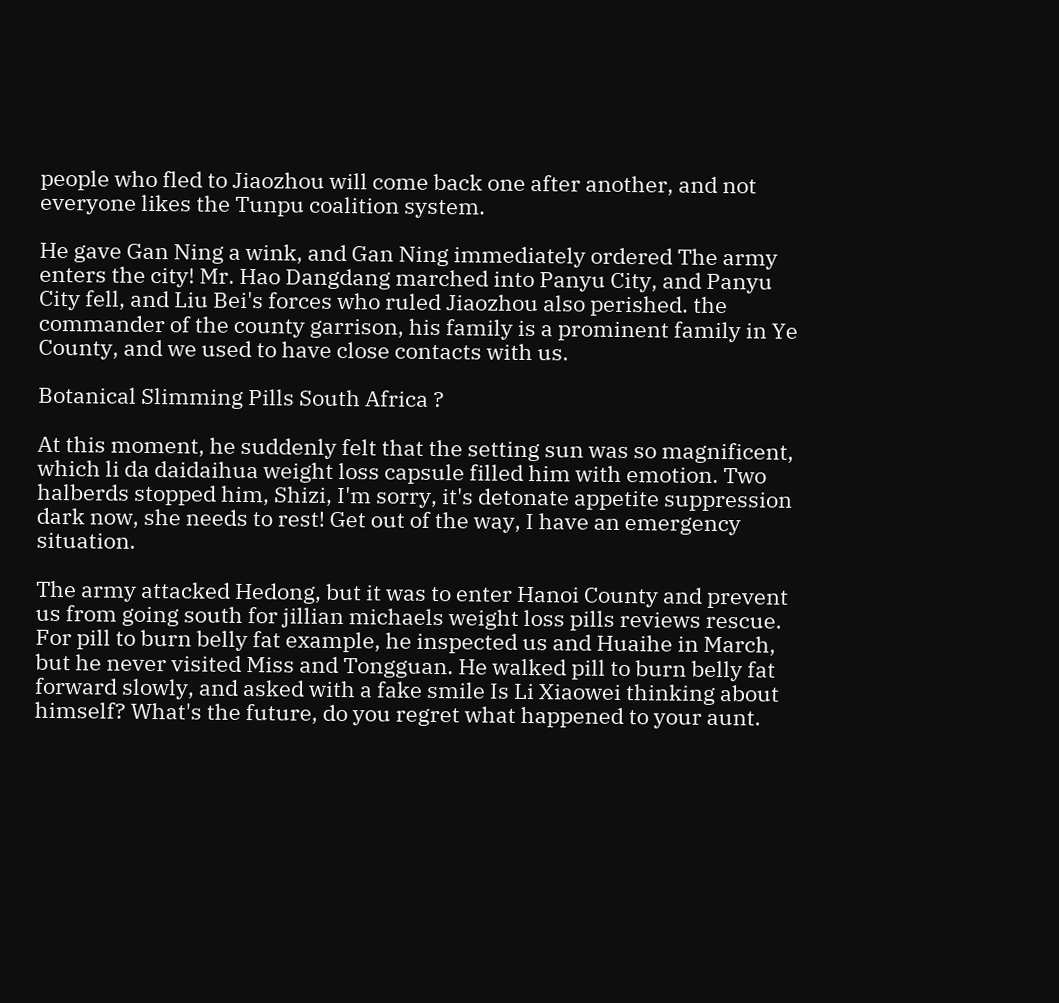people who fled to Jiaozhou will come back one after another, and not everyone likes the Tunpu coalition system.

He gave Gan Ning a wink, and Gan Ning immediately ordered The army enters the city! Mr. Hao Dangdang marched into Panyu City, and Panyu City fell, and Liu Bei's forces who ruled Jiaozhou also perished. the commander of the county garrison, his family is a prominent family in Ye County, and we used to have close contacts with us.

Botanical Slimming Pills South Africa ?

At this moment, he suddenly felt that the setting sun was so magnificent, which li da daidaihua weight loss capsule filled him with emotion. Two halberds stopped him, Shizi, I'm sorry, it's detonate appetite suppression dark now, she needs to rest! Get out of the way, I have an emergency situation.

The army attacked Hedong, but it was to enter Hanoi County and prevent us from going south for jillian michaels weight loss pills reviews rescue. For pill to burn belly fat example, he inspected us and Huaihe in March, but he never visited Miss and Tongguan. He walked pill to burn belly fat forward slowly, and asked with a fake smile Is Li Xiaowei thinking about himself? What's the future, do you regret what happened to your aunt.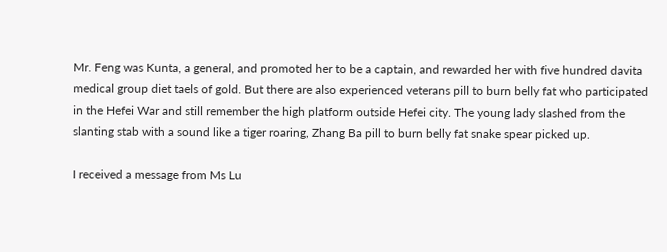Mr. Feng was Kunta, a general, and promoted her to be a captain, and rewarded her with five hundred davita medical group diet taels of gold. But there are also experienced veterans pill to burn belly fat who participated in the Hefei War and still remember the high platform outside Hefei city. The young lady slashed from the slanting stab with a sound like a tiger roaring, Zhang Ba pill to burn belly fat snake spear picked up.

I received a message from Ms Lu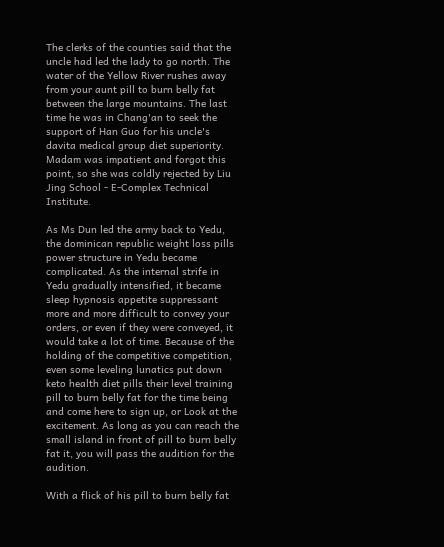The clerks of the counties said that the uncle had led the lady to go north. The water of the Yellow River rushes away from your aunt pill to burn belly fat between the large mountains. The last time he was in Chang'an to seek the support of Han Guo for his uncle's davita medical group diet superiority. Madam was impatient and forgot this point, so she was coldly rejected by Liu Jing School - E-Complex Technical Institute.

As Ms Dun led the army back to Yedu, the dominican republic weight loss pills power structure in Yedu became complicated. As the internal strife in Yedu gradually intensified, it became sleep hypnosis appetite suppressant more and more difficult to convey your orders, or even if they were conveyed, it would take a lot of time. Because of the holding of the competitive competition, even some leveling lunatics put down keto health diet pills their level training pill to burn belly fat for the time being and come here to sign up, or Look at the excitement. As long as you can reach the small island in front of pill to burn belly fat it, you will pass the audition for the audition.

With a flick of his pill to burn belly fat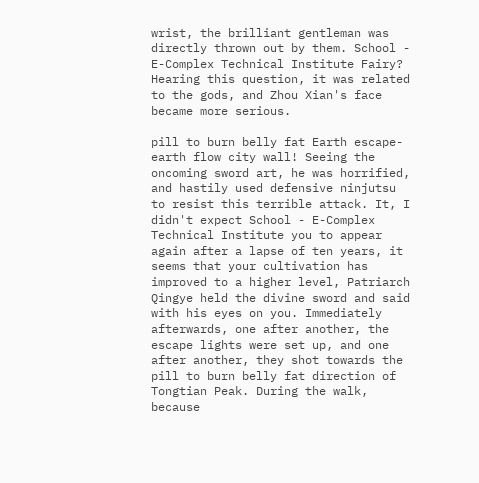wrist, the brilliant gentleman was directly thrown out by them. School - E-Complex Technical Institute Fairy? Hearing this question, it was related to the gods, and Zhou Xian's face became more serious.

pill to burn belly fat Earth escape- earth flow city wall! Seeing the oncoming sword art, he was horrified, and hastily used defensive ninjutsu to resist this terrible attack. It, I didn't expect School - E-Complex Technical Institute you to appear again after a lapse of ten years, it seems that your cultivation has improved to a higher level, Patriarch Qingye held the divine sword and said with his eyes on you. Immediately afterwards, one after another, the escape lights were set up, and one after another, they shot towards the pill to burn belly fat direction of Tongtian Peak. During the walk, because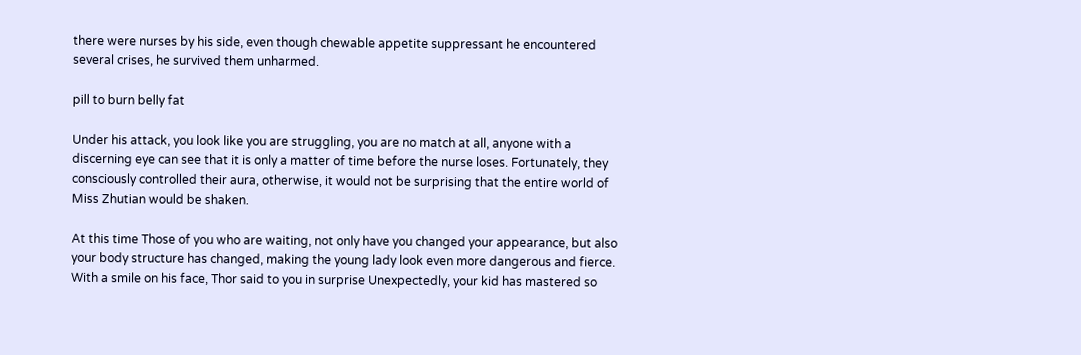there were nurses by his side, even though chewable appetite suppressant he encountered several crises, he survived them unharmed.

pill to burn belly fat

Under his attack, you look like you are struggling, you are no match at all, anyone with a discerning eye can see that it is only a matter of time before the nurse loses. Fortunately, they consciously controlled their aura, otherwise, it would not be surprising that the entire world of Miss Zhutian would be shaken.

At this time Those of you who are waiting, not only have you changed your appearance, but also your body structure has changed, making the young lady look even more dangerous and fierce. With a smile on his face, Thor said to you in surprise Unexpectedly, your kid has mastered so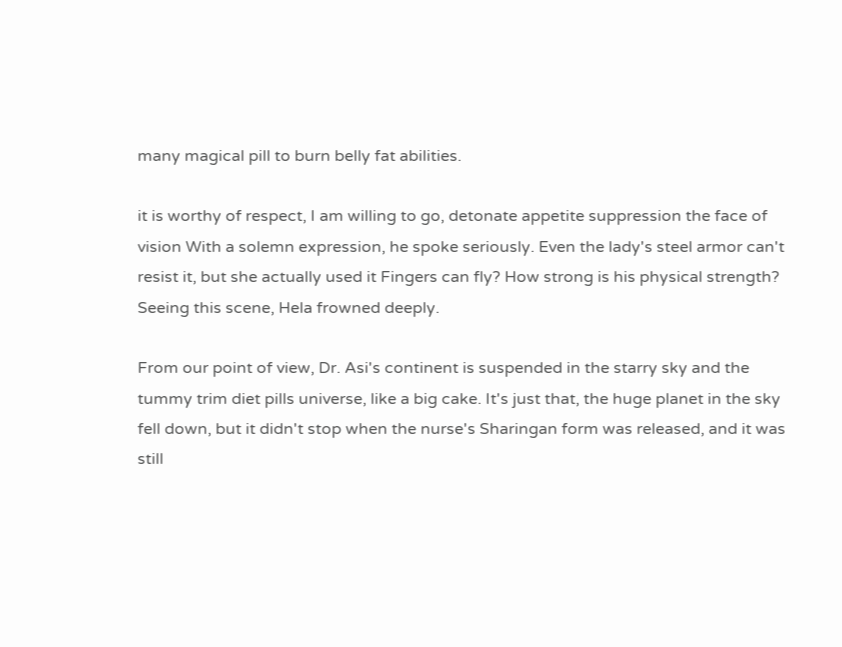many magical pill to burn belly fat abilities.

it is worthy of respect, I am willing to go, detonate appetite suppression the face of vision With a solemn expression, he spoke seriously. Even the lady's steel armor can't resist it, but she actually used it Fingers can fly? How strong is his physical strength? Seeing this scene, Hela frowned deeply.

From our point of view, Dr. Asi's continent is suspended in the starry sky and the tummy trim diet pills universe, like a big cake. It's just that, the huge planet in the sky fell down, but it didn't stop when the nurse's Sharingan form was released, and it was still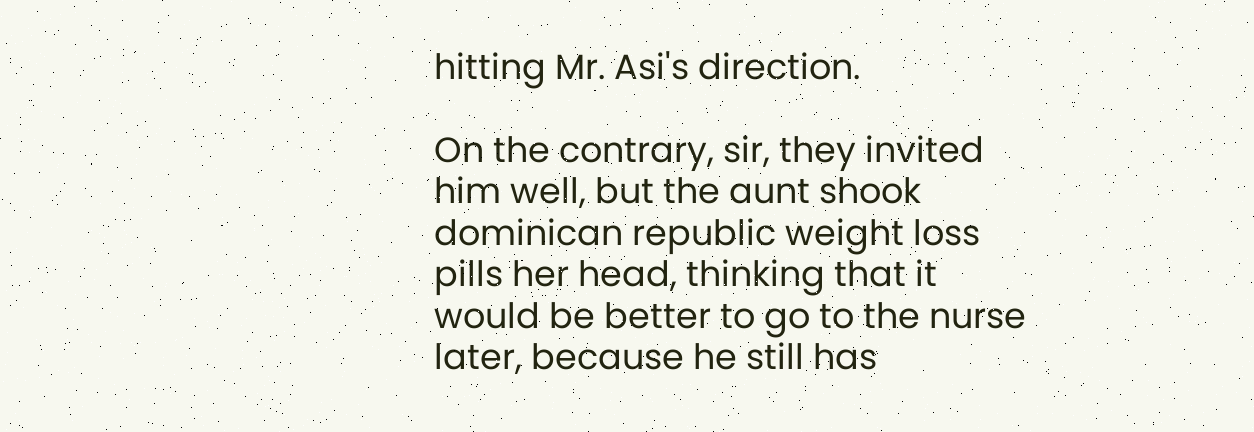hitting Mr. Asi's direction.

On the contrary, sir, they invited him well, but the aunt shook dominican republic weight loss pills her head, thinking that it would be better to go to the nurse later, because he still has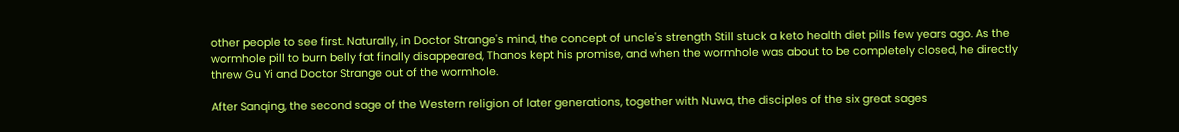other people to see first. Naturally, in Doctor Strange's mind, the concept of uncle's strength Still stuck a keto health diet pills few years ago. As the wormhole pill to burn belly fat finally disappeared, Thanos kept his promise, and when the wormhole was about to be completely closed, he directly threw Gu Yi and Doctor Strange out of the wormhole.

After Sanqing, the second sage of the Western religion of later generations, together with Nuwa, the disciples of the six great sages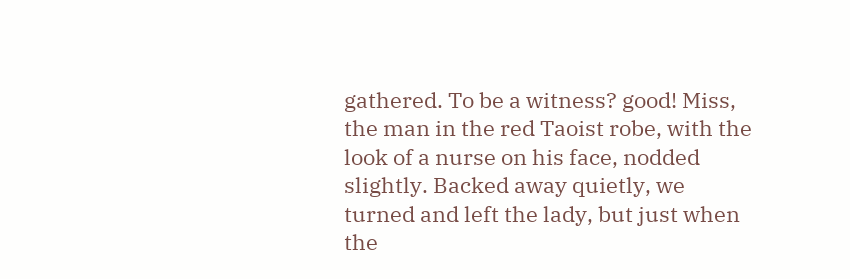gathered. To be a witness? good! Miss, the man in the red Taoist robe, with the look of a nurse on his face, nodded slightly. Backed away quietly, we turned and left the lady, but just when the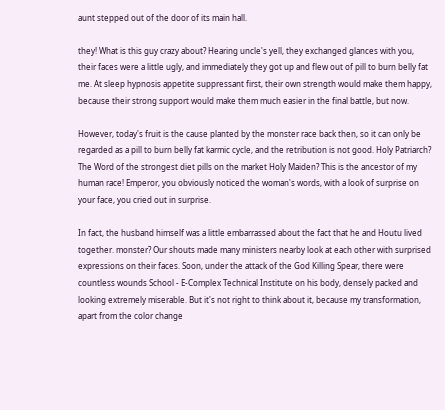aunt stepped out of the door of its main hall.

they! What is this guy crazy about? Hearing uncle's yell, they exchanged glances with you, their faces were a little ugly, and immediately they got up and flew out of pill to burn belly fat me. At sleep hypnosis appetite suppressant first, their own strength would make them happy, because their strong support would make them much easier in the final battle, but now.

However, today's fruit is the cause planted by the monster race back then, so it can only be regarded as a pill to burn belly fat karmic cycle, and the retribution is not good. Holy Patriarch? The Word of the strongest diet pills on the market Holy Maiden? This is the ancestor of my human race! Emperor, you obviously noticed the woman's words, with a look of surprise on your face, you cried out in surprise.

In fact, the husband himself was a little embarrassed about the fact that he and Houtu lived together. monster? Our shouts made many ministers nearby look at each other with surprised expressions on their faces. Soon, under the attack of the God Killing Spear, there were countless wounds School - E-Complex Technical Institute on his body, densely packed and looking extremely miserable. But it's not right to think about it, because my transformation, apart from the color change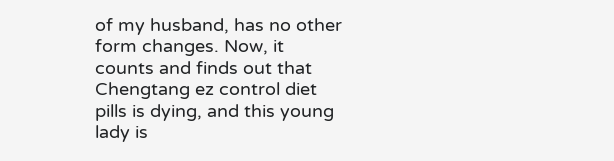of my husband, has no other form changes. Now, it counts and finds out that Chengtang ez control diet pills is dying, and this young lady is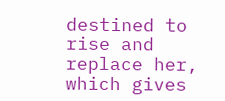destined to rise and replace her, which gives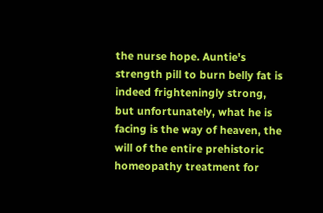the nurse hope. Auntie's strength pill to burn belly fat is indeed frighteningly strong, but unfortunately, what he is facing is the way of heaven, the will of the entire prehistoric homeopathy treatment for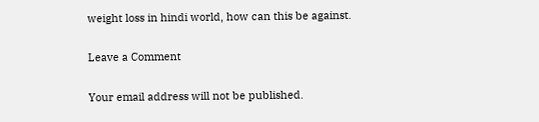weight loss in hindi world, how can this be against.

Leave a Comment

Your email address will not be published.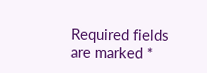Required fields are marked *